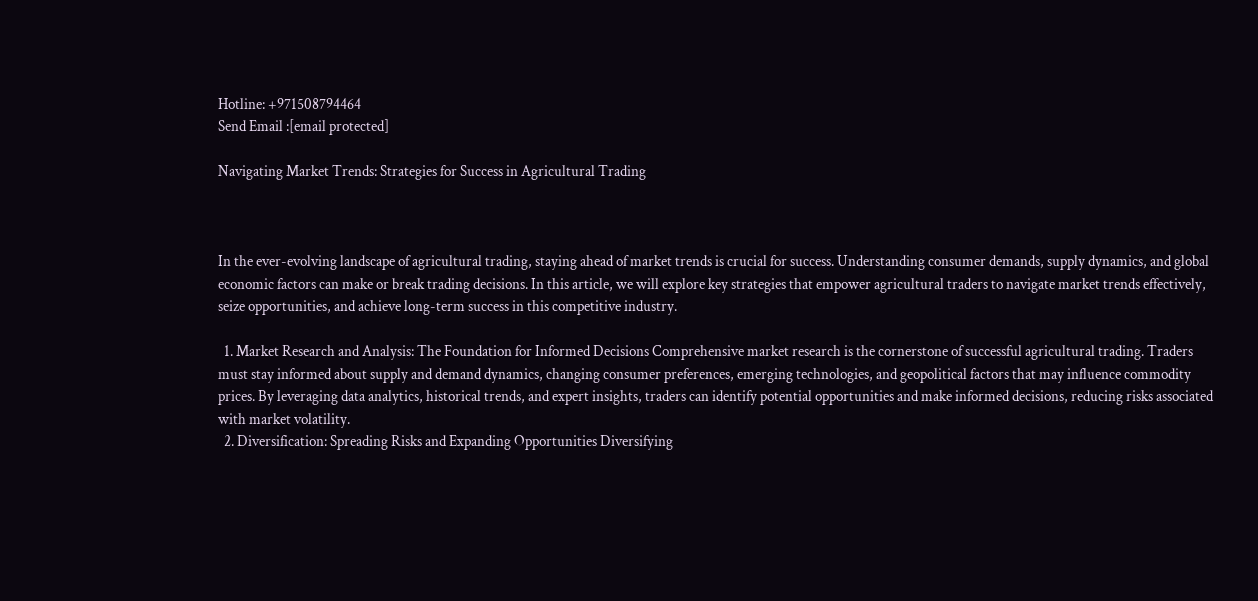Hotline: +971508794464
Send Email :[email protected]

Navigating Market Trends: Strategies for Success in Agricultural Trading



In the ever-evolving landscape of agricultural trading, staying ahead of market trends is crucial for success. Understanding consumer demands, supply dynamics, and global economic factors can make or break trading decisions. In this article, we will explore key strategies that empower agricultural traders to navigate market trends effectively, seize opportunities, and achieve long-term success in this competitive industry.

  1. Market Research and Analysis: The Foundation for Informed Decisions Comprehensive market research is the cornerstone of successful agricultural trading. Traders must stay informed about supply and demand dynamics, changing consumer preferences, emerging technologies, and geopolitical factors that may influence commodity prices. By leveraging data analytics, historical trends, and expert insights, traders can identify potential opportunities and make informed decisions, reducing risks associated with market volatility.
  2. Diversification: Spreading Risks and Expanding Opportunities Diversifying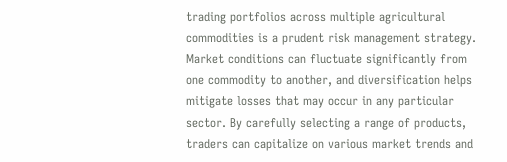trading portfolios across multiple agricultural commodities is a prudent risk management strategy. Market conditions can fluctuate significantly from one commodity to another, and diversification helps mitigate losses that may occur in any particular sector. By carefully selecting a range of products, traders can capitalize on various market trends and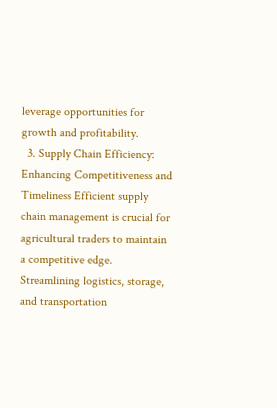leverage opportunities for growth and profitability.
  3. Supply Chain Efficiency: Enhancing Competitiveness and Timeliness Efficient supply chain management is crucial for agricultural traders to maintain a competitive edge. Streamlining logistics, storage, and transportation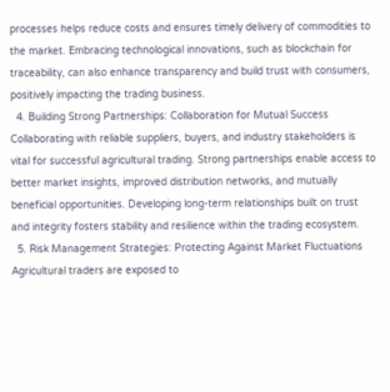processes helps reduce costs and ensures timely delivery of commodities to the market. Embracing technological innovations, such as blockchain for traceability, can also enhance transparency and build trust with consumers, positively impacting the trading business.
  4. Building Strong Partnerships: Collaboration for Mutual Success Collaborating with reliable suppliers, buyers, and industry stakeholders is vital for successful agricultural trading. Strong partnerships enable access to better market insights, improved distribution networks, and mutually beneficial opportunities. Developing long-term relationships built on trust and integrity fosters stability and resilience within the trading ecosystem.
  5. Risk Management Strategies: Protecting Against Market Fluctuations Agricultural traders are exposed to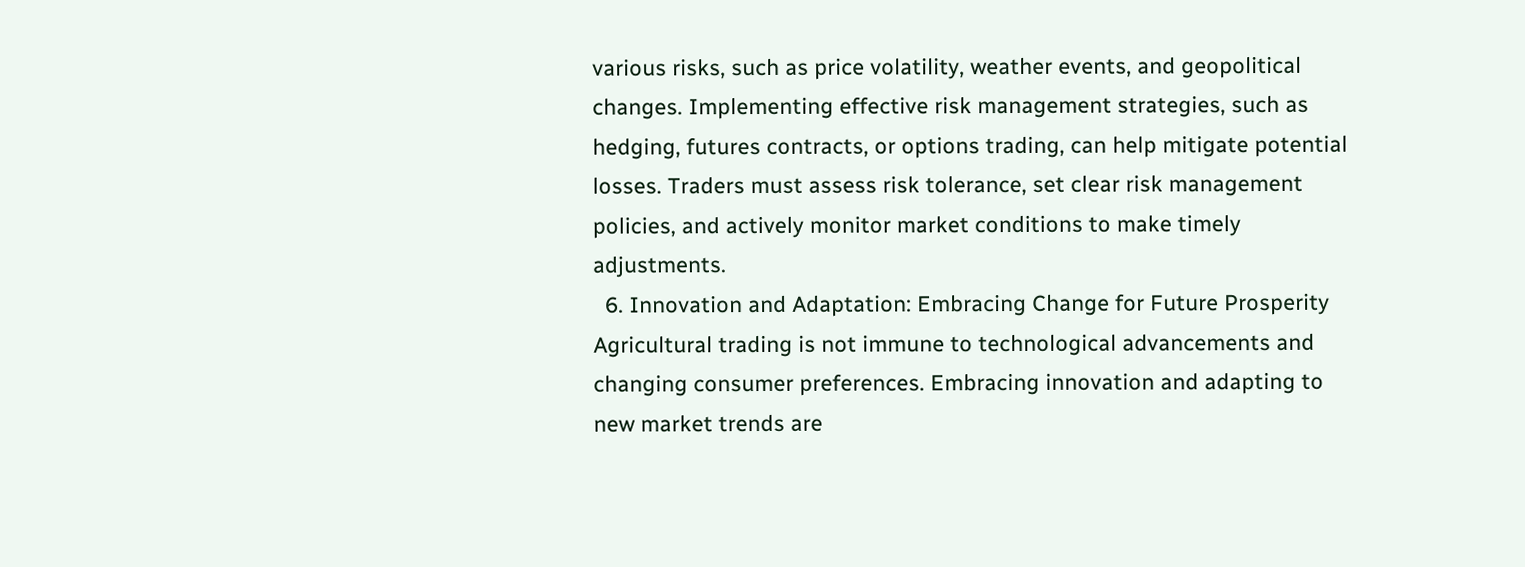various risks, such as price volatility, weather events, and geopolitical changes. Implementing effective risk management strategies, such as hedging, futures contracts, or options trading, can help mitigate potential losses. Traders must assess risk tolerance, set clear risk management policies, and actively monitor market conditions to make timely adjustments.
  6. Innovation and Adaptation: Embracing Change for Future Prosperity Agricultural trading is not immune to technological advancements and changing consumer preferences. Embracing innovation and adapting to new market trends are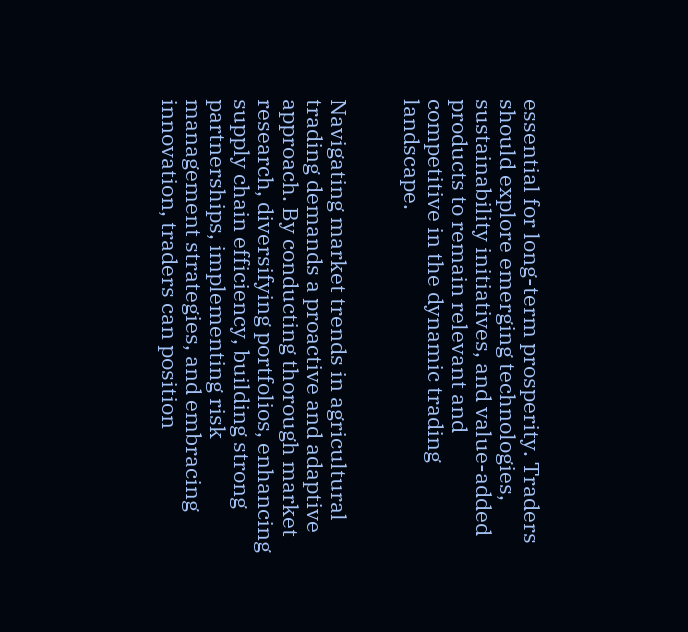essential for long-term prosperity. Traders should explore emerging technologies, sustainability initiatives, and value-added products to remain relevant and competitive in the dynamic trading landscape.


Navigating market trends in agricultural trading demands a proactive and adaptive approach. By conducting thorough market research, diversifying portfolios, enhancing supply chain efficiency, building strong partnerships, implementing risk management strategies, and embracing innovation, traders can position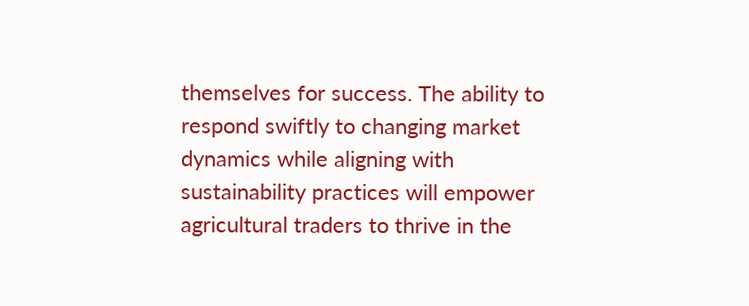themselves for success. The ability to respond swiftly to changing market dynamics while aligning with sustainability practices will empower agricultural traders to thrive in the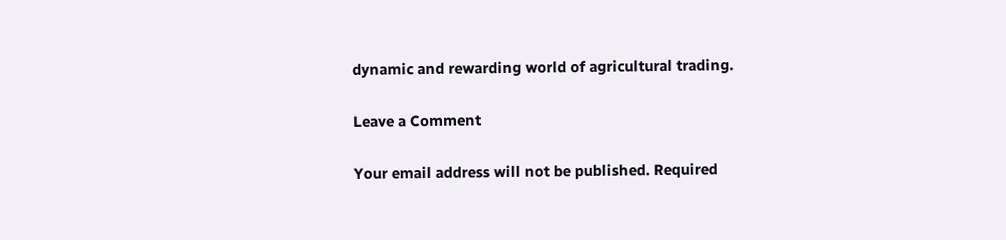dynamic and rewarding world of agricultural trading.

Leave a Comment

Your email address will not be published. Required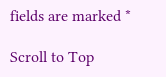fields are marked *

Scroll to Top